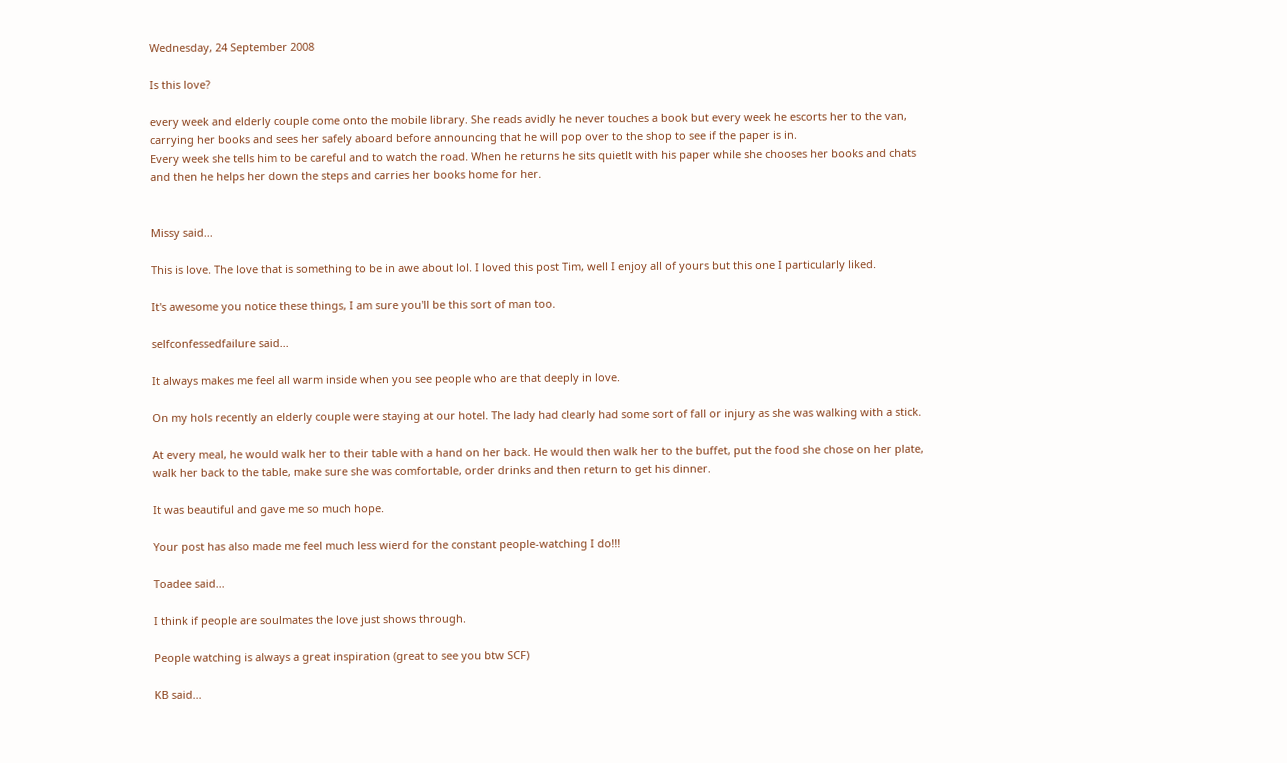Wednesday, 24 September 2008

Is this love?

every week and elderly couple come onto the mobile library. She reads avidly he never touches a book but every week he escorts her to the van, carrying her books and sees her safely aboard before announcing that he will pop over to the shop to see if the paper is in.
Every week she tells him to be careful and to watch the road. When he returns he sits quietlt with his paper while she chooses her books and chats and then he helps her down the steps and carries her books home for her.


Missy said...

This is love. The love that is something to be in awe about lol. I loved this post Tim, well I enjoy all of yours but this one I particularly liked.

It's awesome you notice these things, I am sure you'll be this sort of man too.

selfconfessedfailure said...

It always makes me feel all warm inside when you see people who are that deeply in love.

On my hols recently an elderly couple were staying at our hotel. The lady had clearly had some sort of fall or injury as she was walking with a stick.

At every meal, he would walk her to their table with a hand on her back. He would then walk her to the buffet, put the food she chose on her plate, walk her back to the table, make sure she was comfortable, order drinks and then return to get his dinner.

It was beautiful and gave me so much hope.

Your post has also made me feel much less wierd for the constant people-watching I do!!!

Toadee said...

I think if people are soulmates the love just shows through.

People watching is always a great inspiration (great to see you btw SCF)

KB said...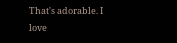That's adorable. I love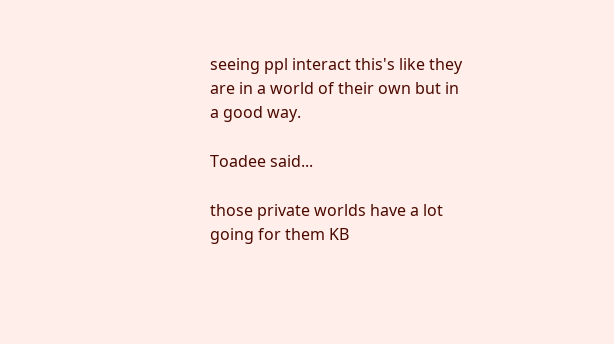seeing ppl interact this's like they are in a world of their own but in a good way.

Toadee said...

those private worlds have a lot going for them KB